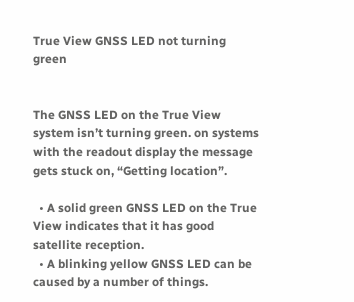True View GNSS LED not turning green


The GNSS LED on the True View system isn’t turning green. on systems with the readout display the message gets stuck on, “Getting location”.

  • A solid green GNSS LED on the True View indicates that it has good satellite reception.
  • A blinking yellow GNSS LED can be caused by a number of things.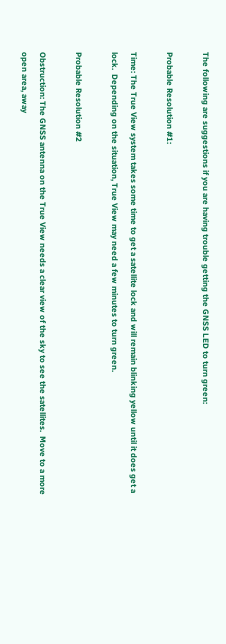The following are suggestions if you are having trouble getting the GNSS LED to turn green:

Probable Resolution #1:

Time: The True View system takes some time to get a satellite lock and will remain blinking yellow until it does get a lock.  Depending on the situation, True View may need a few minutes to turn green.

Probable Resolution #2

Obstruction: The GNSS antenna on the True View needs a clear view of the sky to see the satellites.  Move to a more open area, away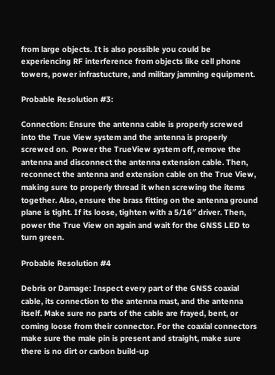from large objects. It is also possible you could be experiencing RF interference from objects like cell phone towers, power infrastucture, and military jamming equipment.

Probable Resolution #3:

Connection: Ensure the antenna cable is properly screwed into the True View system and the antenna is properly screwed on.  Power the TrueView system off, remove the antenna and disconnect the antenna extension cable. Then, reconnect the antenna and extension cable on the True View, making sure to properly thread it when screwing the items together. Also, ensure the brass fitting on the antenna ground plane is tight. If its loose, tighten with a 5/16″ driver. Then, power the True View on again and wait for the GNSS LED to turn green.

Probable Resolution #4

Debris or Damage: Inspect every part of the GNSS coaxial cable, its connection to the antenna mast, and the antenna itself. Make sure no parts of the cable are frayed, bent, or coming loose from their connector. For the coaxial connectors make sure the male pin is present and straight, make sure there is no dirt or carbon build-up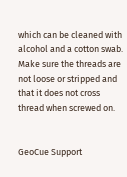which can be cleaned with alcohol and a cotton swab. Make sure the threads are not loose or stripped and that it does not cross thread when screwed on.


GeoCue Support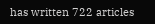has written 722 articles